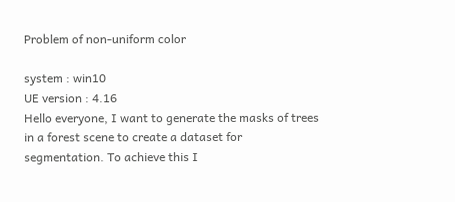Problem of non-uniform color

system : win10
UE version : 4.16
Hello everyone, I want to generate the masks of trees in a forest scene to create a dataset for segmentation. To achieve this I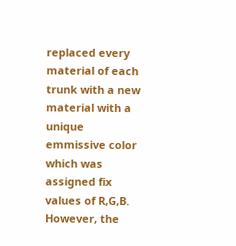replaced every material of each trunk with a new material with a unique emmissive color which was assigned fix values of R,G,B. However, the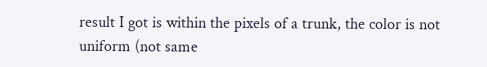result I got is within the pixels of a trunk, the color is not uniform (not same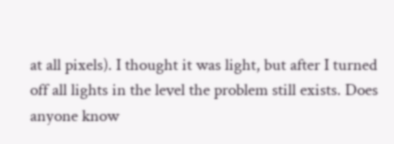at all pixels). I thought it was light, but after I turned off all lights in the level the problem still exists. Does anyone know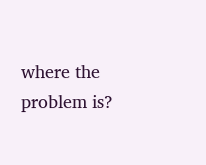where the problem is?